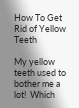How To Get Rid of Yellow Teeth

My yellow teeth used to bother me a lot!  Which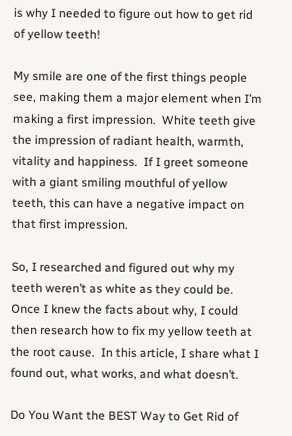is why I needed to figure out how to get rid of yellow teeth!

My smile are one of the first things people see, making them a major element when I’m making a first impression.  White teeth give the impression of radiant health, warmth, vitality and happiness.  If I greet someone with a giant smiling mouthful of yellow teeth, this can have a negative impact on that first impression.

So, I researched and figured out why my teeth weren’t as white as they could be.  Once I knew the facts about why, I could then research how to fix my yellow teeth at the root cause.  In this article, I share what I found out, what works, and what doesn’t.

Do You Want the BEST Way to Get Rid of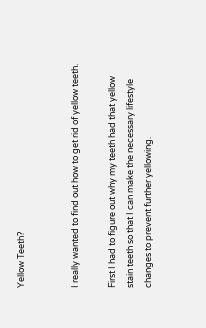Yellow Teeth?


I really wanted to find out how to get rid of yellow teeth.

First I had to figure out why my teeth had that yellow stain teeth so that I can make the necessary lifestyle changes to prevent further yellowing.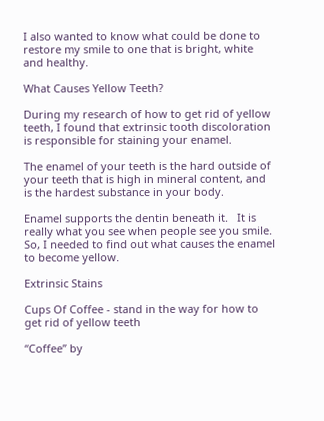I also wanted to know what could be done to restore my smile to one that is bright, white and healthy.

What Causes Yellow Teeth?

During my research of how to get rid of yellow teeth, I found that extrinsic tooth discoloration is responsible for staining your enamel.

The enamel of your teeth is the hard outside of your teeth that is high in mineral content, and is the hardest substance in your body.

Enamel supports the dentin beneath it.   It is really what you see when people see you smile.  So, I needed to find out what causes the enamel to become yellow.

Extrinsic Stains

Cups Of Coffee - stand in the way for how to get rid of yellow teeth

“Coffee” by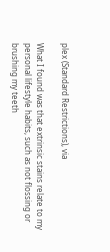plex (Standard Restrictions), via

What I found was that extrinsic stains relate to my personal lifestyle habits, such as not flossing or brushing my teeth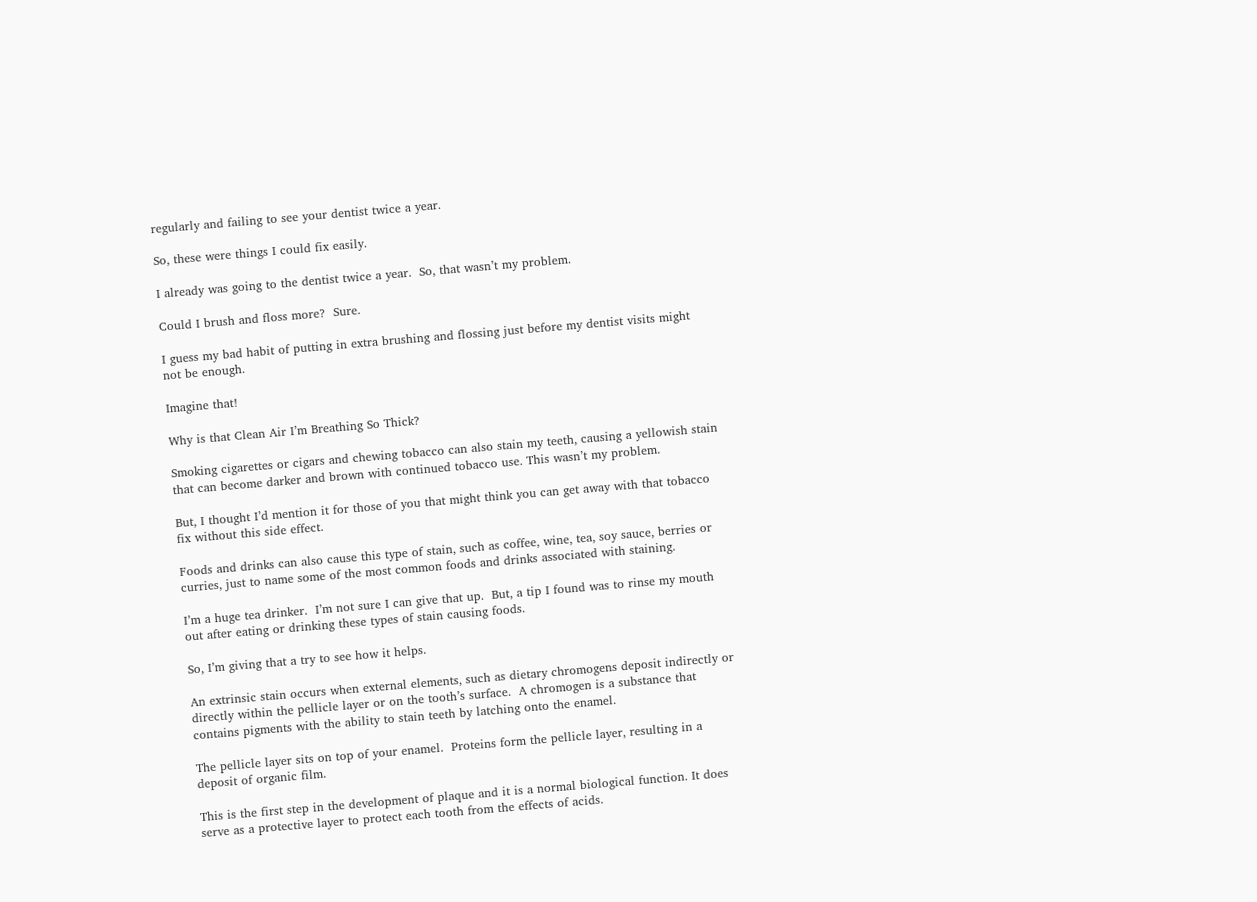regularly and failing to see your dentist twice a year.

So, these were things I could fix easily.

I already was going to the dentist twice a year.  So, that wasn’t my problem.

Could I brush and floss more?  Sure.

I guess my bad habit of putting in extra brushing and flossing just before my dentist visits might not be enough.

Imagine that!

Why is that Clean Air I’m Breathing So Thick?

Smoking cigarettes or cigars and chewing tobacco can also stain my teeth, causing a yellowish stain that can become darker and brown with continued tobacco use. This wasn’t my problem.

But, I thought I’d mention it for those of you that might think you can get away with that tobacco fix without this side effect.

Foods and drinks can also cause this type of stain, such as coffee, wine, tea, soy sauce, berries or curries, just to name some of the most common foods and drinks associated with staining.

I’m a huge tea drinker.  I’m not sure I can give that up.  But, a tip I found was to rinse my mouth out after eating or drinking these types of stain causing foods.

So, I’m giving that a try to see how it helps.

An extrinsic stain occurs when external elements, such as dietary chromogens deposit indirectly or directly within the pellicle layer or on the tooth’s surface.  A chromogen is a substance that contains pigments with the ability to stain teeth by latching onto the enamel.

The pellicle layer sits on top of your enamel.  Proteins form the pellicle layer, resulting in a deposit of organic film.

This is the first step in the development of plaque and it is a normal biological function. It does serve as a protective layer to protect each tooth from the effects of acids.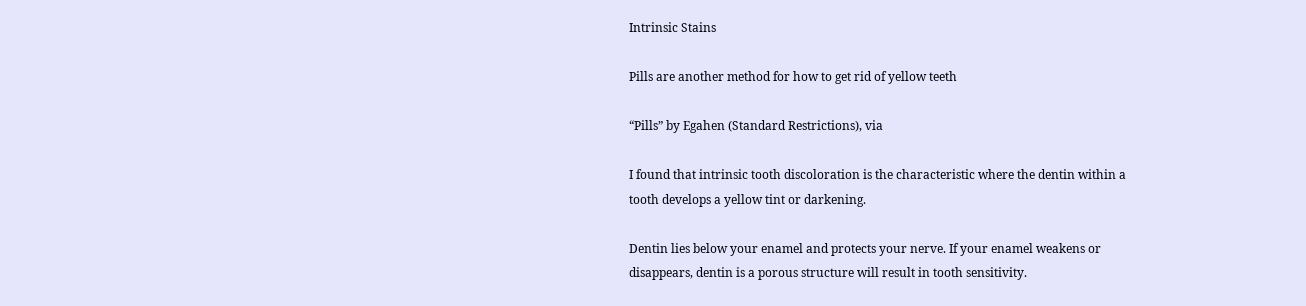Intrinsic Stains

Pills are another method for how to get rid of yellow teeth

“Pills” by Egahen (Standard Restrictions), via

I found that intrinsic tooth discoloration is the characteristic where the dentin within a tooth develops a yellow tint or darkening.

Dentin lies below your enamel and protects your nerve. If your enamel weakens or disappears, dentin is a porous structure will result in tooth sensitivity.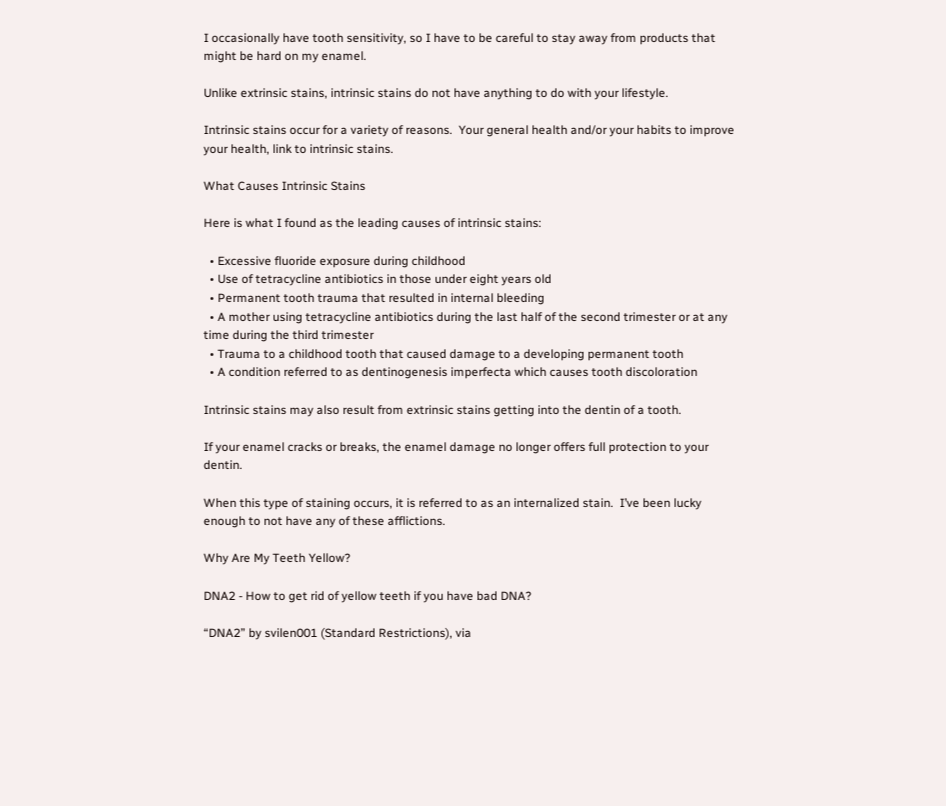I occasionally have tooth sensitivity, so I have to be careful to stay away from products that might be hard on my enamel.

Unlike extrinsic stains, intrinsic stains do not have anything to do with your lifestyle.

Intrinsic stains occur for a variety of reasons.  Your general health and/or your habits to improve your health, link to intrinsic stains.

What Causes Intrinsic Stains

Here is what I found as the leading causes of intrinsic stains:

  • Excessive fluoride exposure during childhood
  • Use of tetracycline antibiotics in those under eight years old
  • Permanent tooth trauma that resulted in internal bleeding
  • A mother using tetracycline antibiotics during the last half of the second trimester or at any time during the third trimester
  • Trauma to a childhood tooth that caused damage to a developing permanent tooth
  • A condition referred to as dentinogenesis imperfecta which causes tooth discoloration

Intrinsic stains may also result from extrinsic stains getting into the dentin of a tooth.

If your enamel cracks or breaks, the enamel damage no longer offers full protection to your dentin.

When this type of staining occurs, it is referred to as an internalized stain.  I’ve been lucky enough to not have any of these afflictions.

Why Are My Teeth Yellow?

DNA2 - How to get rid of yellow teeth if you have bad DNA?

“DNA2” by svilen001 (Standard Restrictions), via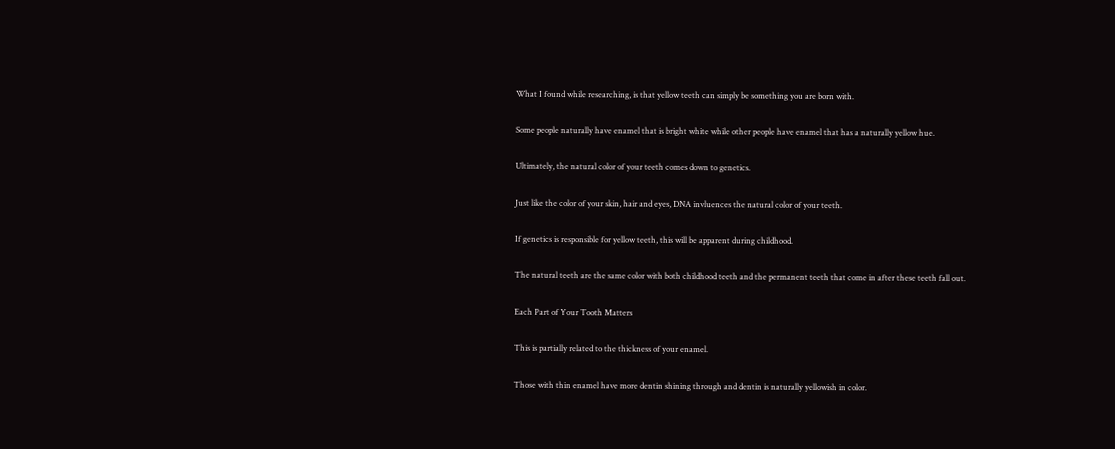What I found while researching, is that yellow teeth can simply be something you are born with.

Some people naturally have enamel that is bright white while other people have enamel that has a naturally yellow hue.

Ultimately, the natural color of your teeth comes down to genetics.

Just like the color of your skin, hair and eyes, DNA invluences the natural color of your teeth.

If genetics is responsible for yellow teeth, this will be apparent during childhood.

The natural teeth are the same color with both childhood teeth and the permanent teeth that come in after these teeth fall out.

Each Part of Your Tooth Matters

This is partially related to the thickness of your enamel.

Those with thin enamel have more dentin shining through and dentin is naturally yellowish in color.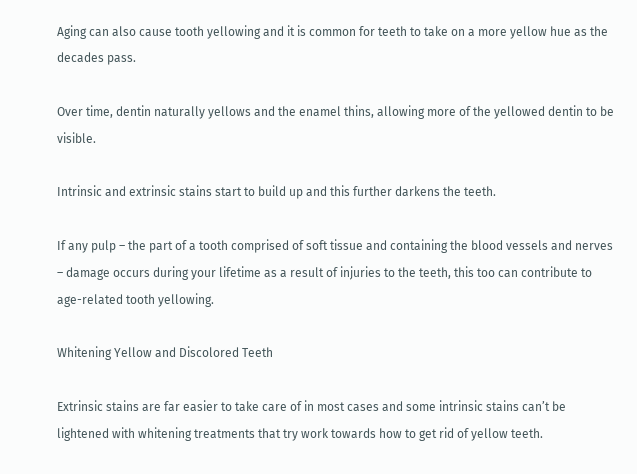Aging can also cause tooth yellowing and it is common for teeth to take on a more yellow hue as the decades pass.

Over time, dentin naturally yellows and the enamel thins, allowing more of the yellowed dentin to be visible.

Intrinsic and extrinsic stains start to build up and this further darkens the teeth.

If any pulp – the part of a tooth comprised of soft tissue and containing the blood vessels and nerves – damage occurs during your lifetime as a result of injuries to the teeth, this too can contribute to age-related tooth yellowing.

Whitening Yellow and Discolored Teeth

Extrinsic stains are far easier to take care of in most cases and some intrinsic stains can’t be lightened with whitening treatments that try work towards how to get rid of yellow teeth.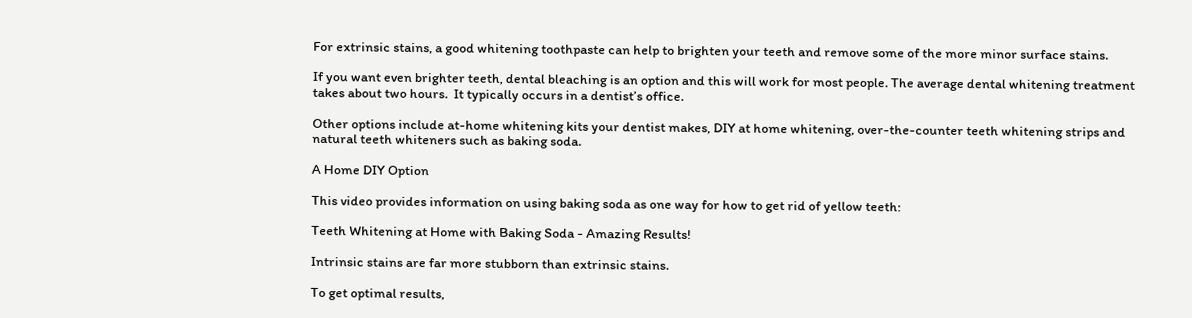For extrinsic stains, a good whitening toothpaste can help to brighten your teeth and remove some of the more minor surface stains.

If you want even brighter teeth, dental bleaching is an option and this will work for most people. The average dental whitening treatment takes about two hours.  It typically occurs in a dentist’s office.

Other options include at-home whitening kits your dentist makes, DIY at home whitening, over-the-counter teeth whitening strips and natural teeth whiteners such as baking soda.

A Home DIY Option

This video provides information on using baking soda as one way for how to get rid of yellow teeth:

Teeth Whitening at Home with Baking Soda - Amazing Results!

Intrinsic stains are far more stubborn than extrinsic stains.

To get optimal results,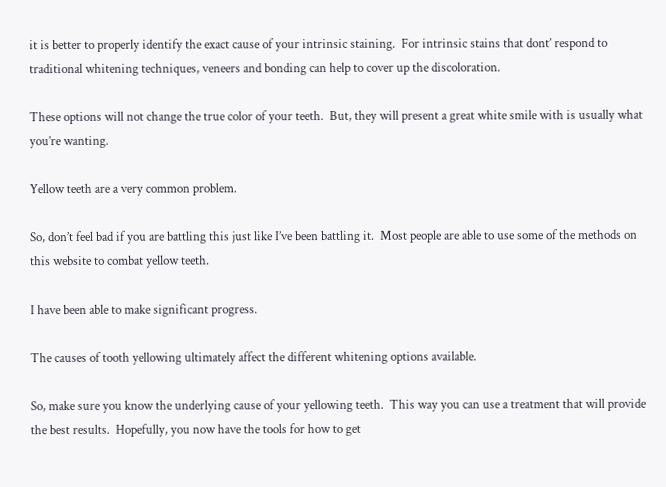it is better to properly identify the exact cause of your intrinsic staining.  For intrinsic stains that dont’ respond to traditional whitening techniques, veneers and bonding can help to cover up the discoloration.

These options will not change the true color of your teeth.  But, they will present a great white smile with is usually what you’re wanting.

Yellow teeth are a very common problem.

So, don’t feel bad if you are battling this just like I’ve been battling it.  Most people are able to use some of the methods on this website to combat yellow teeth.

I have been able to make significant progress.

The causes of tooth yellowing ultimately affect the different whitening options available.

So, make sure you know the underlying cause of your yellowing teeth.  This way you can use a treatment that will provide the best results.  Hopefully, you now have the tools for how to get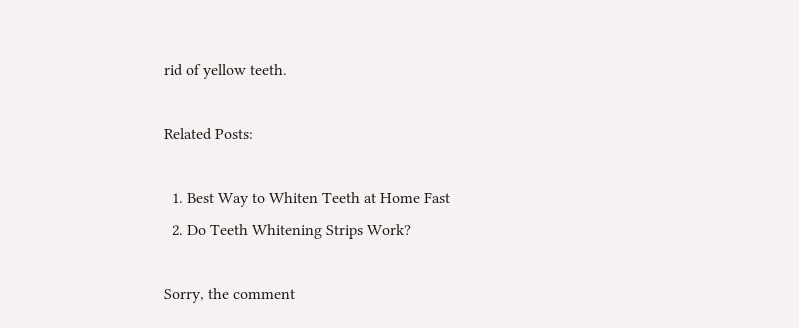rid of yellow teeth.

Related Posts:

  1. Best Way to Whiten Teeth at Home Fast
  2. Do Teeth Whitening Strips Work?

Sorry, the comment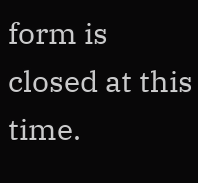form is closed at this time.